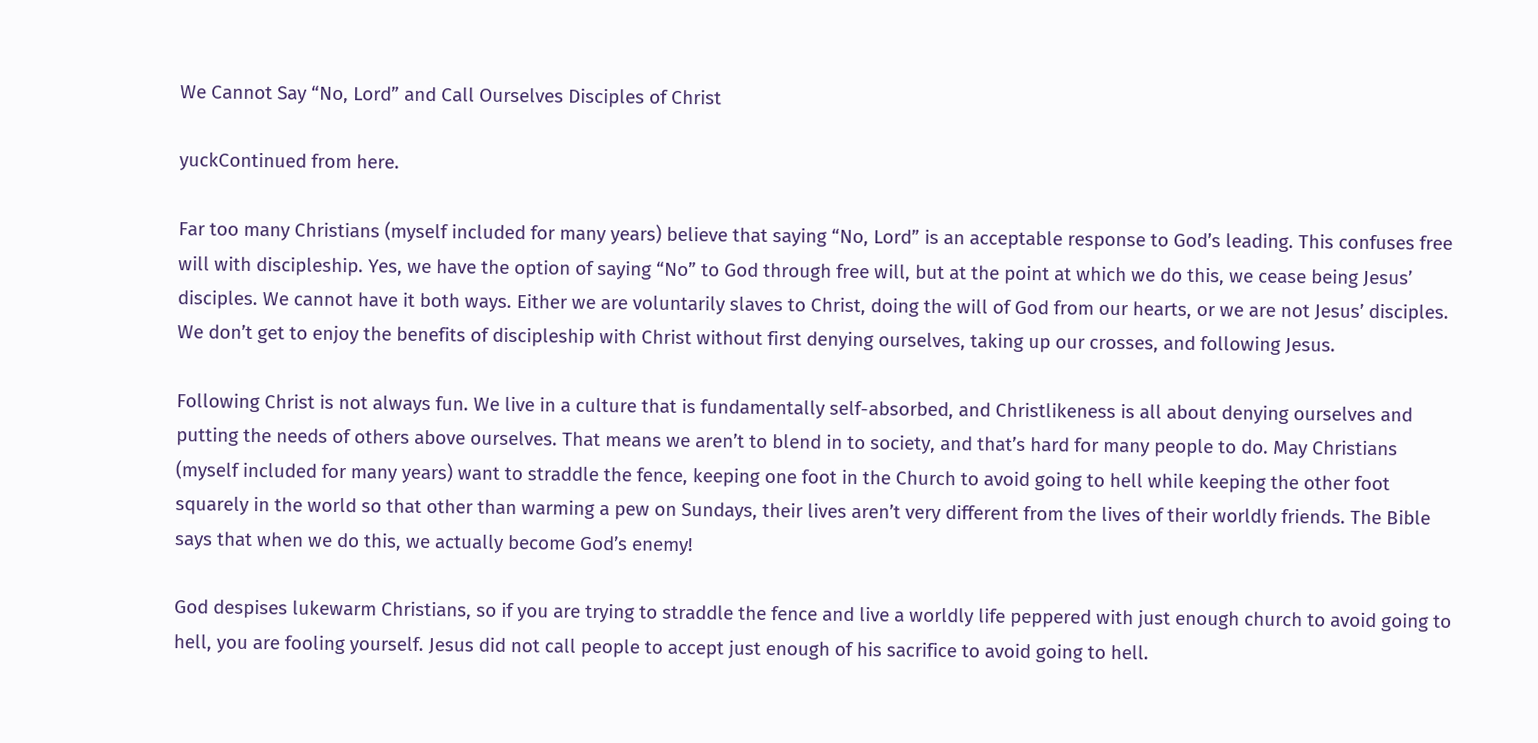We Cannot Say “No, Lord” and Call Ourselves Disciples of Christ

yuckContinued from here.

Far too many Christians (myself included for many years) believe that saying “No, Lord” is an acceptable response to God’s leading. This confuses free will with discipleship. Yes, we have the option of saying “No” to God through free will, but at the point at which we do this, we cease being Jesus’ disciples. We cannot have it both ways. Either we are voluntarily slaves to Christ, doing the will of God from our hearts, or we are not Jesus’ disciples. We don’t get to enjoy the benefits of discipleship with Christ without first denying ourselves, taking up our crosses, and following Jesus.

Following Christ is not always fun. We live in a culture that is fundamentally self-absorbed, and Christlikeness is all about denying ourselves and putting the needs of others above ourselves. That means we aren’t to blend in to society, and that’s hard for many people to do. May Christians (myself included for many years) want to straddle the fence, keeping one foot in the Church to avoid going to hell while keeping the other foot squarely in the world so that other than warming a pew on Sundays, their lives aren’t very different from the lives of their worldly friends. The Bible says that when we do this, we actually become God’s enemy!

God despises lukewarm Christians, so if you are trying to straddle the fence and live a worldly life peppered with just enough church to avoid going to hell, you are fooling yourself. Jesus did not call people to accept just enough of his sacrifice to avoid going to hell.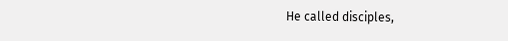He called disciples,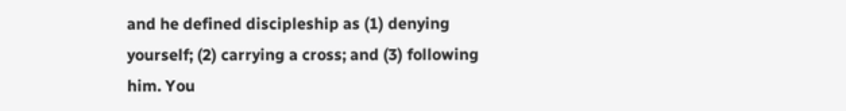and he defined discipleship as (1) denying yourself; (2) carrying a cross; and (3) following him. You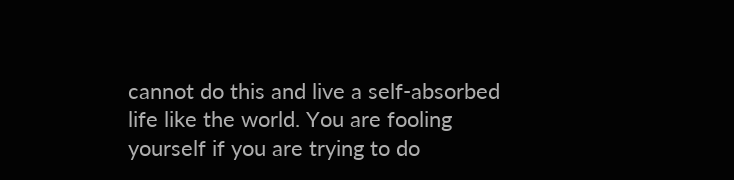cannot do this and live a self-absorbed life like the world. You are fooling yourself if you are trying to do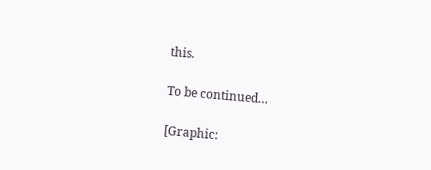this.

To be continued…

[Graphic: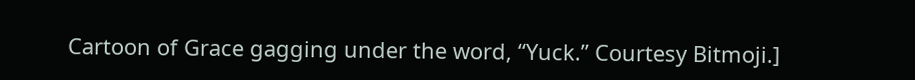Cartoon of Grace gagging under the word, “Yuck.” Courtesy Bitmoji.]